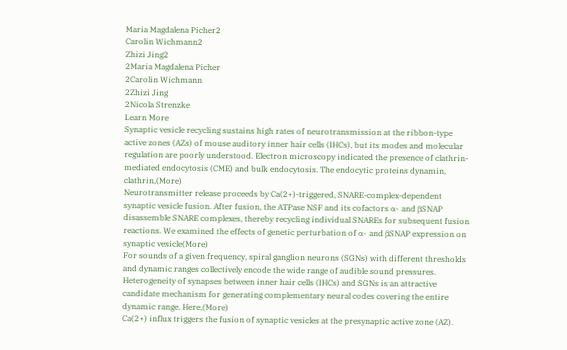Maria Magdalena Picher2
Carolin Wichmann2
Zhizi Jing2
2Maria Magdalena Picher
2Carolin Wichmann
2Zhizi Jing
2Nicola Strenzke
Learn More
Synaptic vesicle recycling sustains high rates of neurotransmission at the ribbon-type active zones (AZs) of mouse auditory inner hair cells (IHCs), but its modes and molecular regulation are poorly understood. Electron microscopy indicated the presence of clathrin-mediated endocytosis (CME) and bulk endocytosis. The endocytic proteins dynamin, clathrin,(More)
Neurotransmitter release proceeds by Ca(2+)-triggered, SNARE-complex-dependent synaptic vesicle fusion. After fusion, the ATPase NSF and its cofactors α- and βSNAP disassemble SNARE complexes, thereby recycling individual SNAREs for subsequent fusion reactions. We examined the effects of genetic perturbation of α- and βSNAP expression on synaptic vesicle(More)
For sounds of a given frequency, spiral ganglion neurons (SGNs) with different thresholds and dynamic ranges collectively encode the wide range of audible sound pressures. Heterogeneity of synapses between inner hair cells (IHCs) and SGNs is an attractive candidate mechanism for generating complementary neural codes covering the entire dynamic range. Here,(More)
Ca(2+) influx triggers the fusion of synaptic vesicles at the presynaptic active zone (AZ).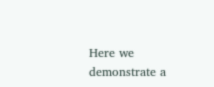Here we demonstrate a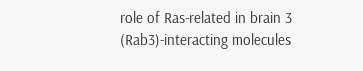role of Ras-related in brain 3 (Rab3)-interacting molecules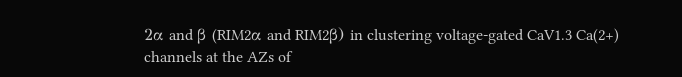2α and β (RIM2α and RIM2β) in clustering voltage-gated CaV1.3 Ca(2+) channels at the AZs of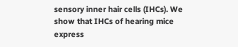sensory inner hair cells (IHCs). We show that IHCs of hearing mice express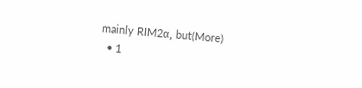mainly RIM2α, but(More)
  • 1